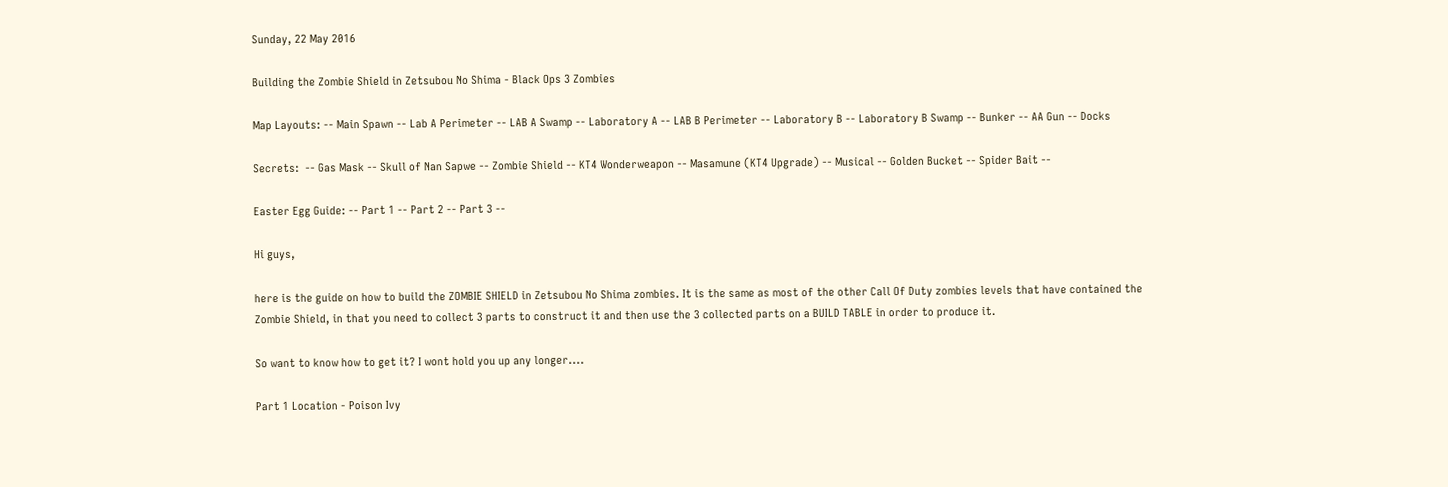Sunday, 22 May 2016

Building the Zombie Shield in Zetsubou No Shima - Black Ops 3 Zombies

Map Layouts: -- Main Spawn -- Lab A Perimeter -- LAB A Swamp -- Laboratory A -- LAB B Perimeter -- Laboratory B -- Laboratory B Swamp -- Bunker -- AA Gun -- Docks

Secrets:  -- Gas Mask -- Skull of Nan Sapwe -- Zombie Shield -- KT4 Wonderweapon -- Masamune (KT4 Upgrade) -- Musical -- Golden Bucket -- Spider Bait --

Easter Egg Guide: -- Part 1 -- Part 2 -- Part 3 --

Hi guys,

here is the guide on how to build the ZOMBIE SHIELD in Zetsubou No Shima zombies. It is the same as most of the other Call Of Duty zombies levels that have contained the Zombie Shield, in that you need to collect 3 parts to construct it and then use the 3 collected parts on a BUILD TABLE in order to produce it.

So want to know how to get it? I wont hold you up any longer....

Part 1 Location - Poison Ivy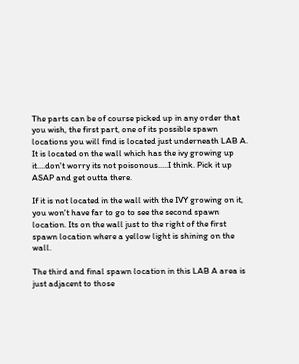The parts can be of course picked up in any order that you wish, the first part, one of its possible spawn locations you will find is located just underneath LAB A. It is located on the wall which has the ivy growing up it....don't worry its not poisonous.....I think. Pick it up ASAP and get outta there.

If it is not located in the wall with the IVY growing on it, you won't have far to go to see the second spawn location. Its on the wall just to the right of the first spawn location where a yellow light is shining on the wall.

The third and final spawn location in this LAB A area is just adjacent to those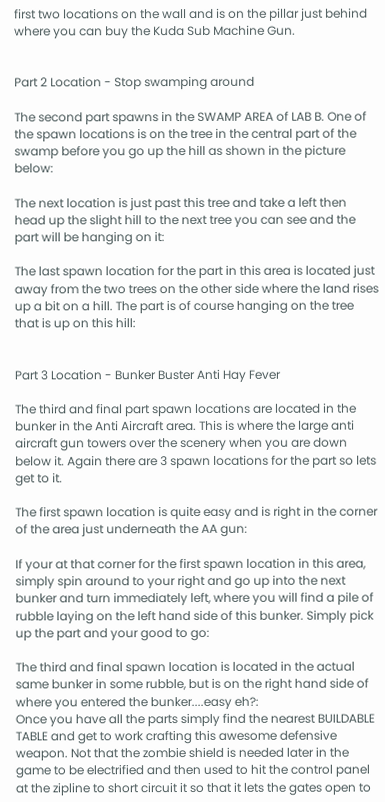first two locations on the wall and is on the pillar just behind where you can buy the Kuda Sub Machine Gun.


Part 2 Location - Stop swamping around

The second part spawns in the SWAMP AREA of LAB B. One of the spawn locations is on the tree in the central part of the swamp before you go up the hill as shown in the picture below:

The next location is just past this tree and take a left then head up the slight hill to the next tree you can see and the part will be hanging on it:

The last spawn location for the part in this area is located just away from the two trees on the other side where the land rises up a bit on a hill. The part is of course hanging on the tree that is up on this hill:


Part 3 Location - Bunker Buster Anti Hay Fever

The third and final part spawn locations are located in the bunker in the Anti Aircraft area. This is where the large anti aircraft gun towers over the scenery when you are down below it. Again there are 3 spawn locations for the part so lets get to it.

The first spawn location is quite easy and is right in the corner of the area just underneath the AA gun:

If your at that corner for the first spawn location in this area, simply spin around to your right and go up into the next bunker and turn immediately left, where you will find a pile of rubble laying on the left hand side of this bunker. Simply pick up the part and your good to go:

The third and final spawn location is located in the actual same bunker in some rubble, but is on the right hand side of where you entered the bunker....easy eh?:
Once you have all the parts simply find the nearest BUILDABLE TABLE and get to work crafting this awesome defensive weapon. Not that the zombie shield is needed later in the game to be electrified and then used to hit the control panel at the zipline to short circuit it so that it lets the gates open to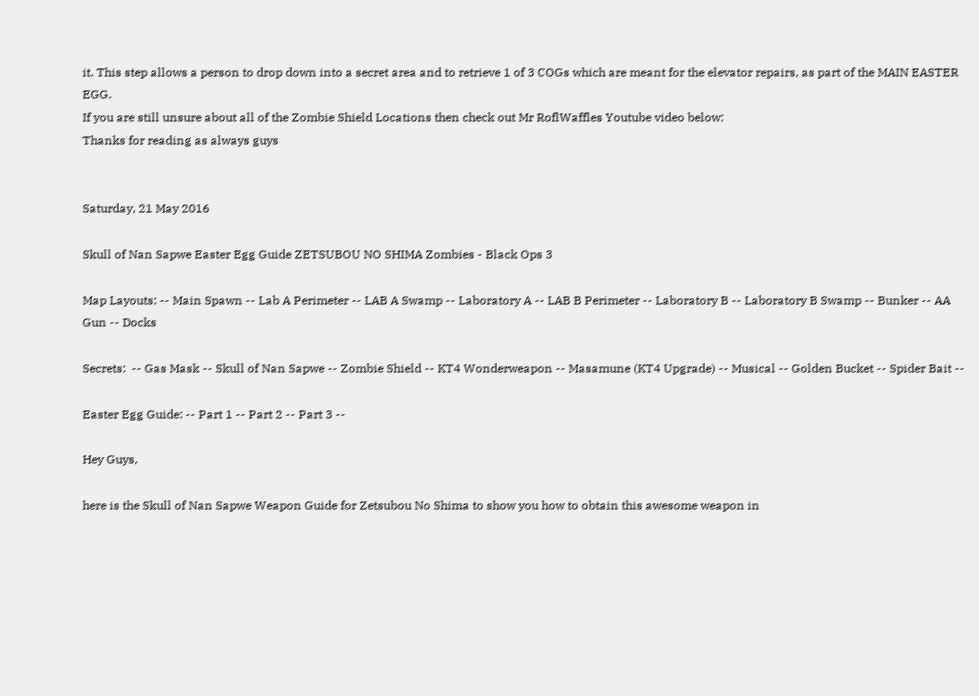it. This step allows a person to drop down into a secret area and to retrieve 1 of 3 COGs which are meant for the elevator repairs, as part of the MAIN EASTER EGG.
If you are still unsure about all of the Zombie Shield Locations then check out Mr RoflWaffles Youtube video below:
Thanks for reading as always guys


Saturday, 21 May 2016

Skull of Nan Sapwe Easter Egg Guide ZETSUBOU NO SHIMA Zombies - Black Ops 3

Map Layouts: -- Main Spawn -- Lab A Perimeter -- LAB A Swamp -- Laboratory A -- LAB B Perimeter -- Laboratory B -- Laboratory B Swamp -- Bunker -- AA Gun -- Docks

Secrets:  -- Gas Mask -- Skull of Nan Sapwe -- Zombie Shield -- KT4 Wonderweapon -- Masamune (KT4 Upgrade) -- Musical -- Golden Bucket -- Spider Bait --

Easter Egg Guide: -- Part 1 -- Part 2 -- Part 3 --

Hey Guys,

here is the Skull of Nan Sapwe Weapon Guide for Zetsubou No Shima to show you how to obtain this awesome weapon in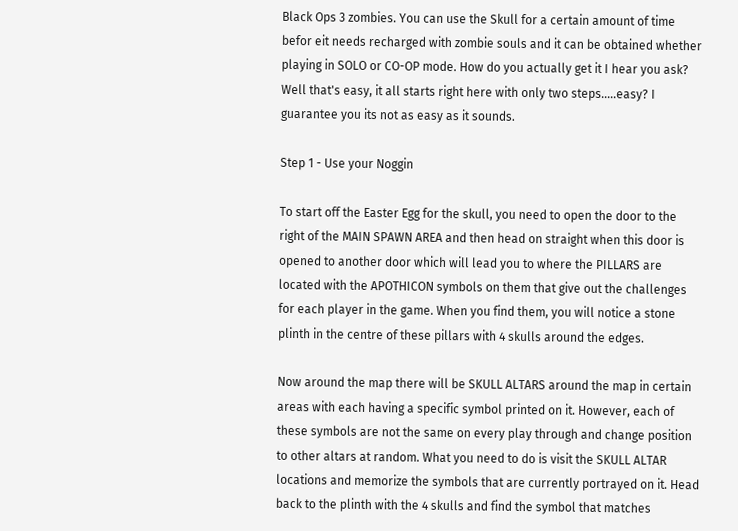Black Ops 3 zombies. You can use the Skull for a certain amount of time befor eit needs recharged with zombie souls and it can be obtained whether playing in SOLO or CO-OP mode. How do you actually get it I hear you ask? Well that's easy, it all starts right here with only two steps.....easy? I guarantee you its not as easy as it sounds.

Step 1 - Use your Noggin

To start off the Easter Egg for the skull, you need to open the door to the right of the MAIN SPAWN AREA and then head on straight when this door is opened to another door which will lead you to where the PILLARS are located with the APOTHICON symbols on them that give out the challenges for each player in the game. When you find them, you will notice a stone plinth in the centre of these pillars with 4 skulls around the edges.

Now around the map there will be SKULL ALTARS around the map in certain areas with each having a specific symbol printed on it. However, each of these symbols are not the same on every play through and change position to other altars at random. What you need to do is visit the SKULL ALTAR locations and memorize the symbols that are currently portrayed on it. Head back to the plinth with the 4 skulls and find the symbol that matches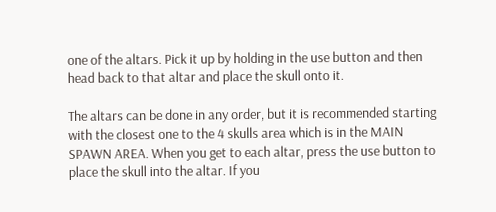one of the altars. Pick it up by holding in the use button and then head back to that altar and place the skull onto it.

The altars can be done in any order, but it is recommended starting with the closest one to the 4 skulls area which is in the MAIN SPAWN AREA. When you get to each altar, press the use button to place the skull into the altar. If you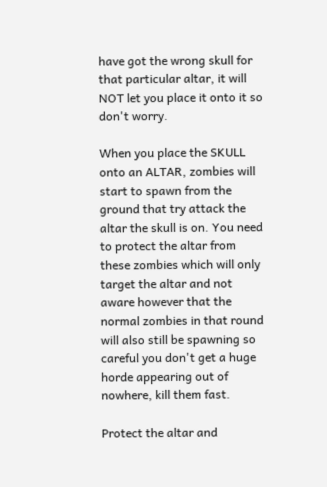have got the wrong skull for that particular altar, it will NOT let you place it onto it so don't worry.

When you place the SKULL onto an ALTAR, zombies will start to spawn from the ground that try attack the altar the skull is on. You need to protect the altar from these zombies which will only target the altar and not aware however that the normal zombies in that round will also still be spawning so careful you don't get a huge horde appearing out of nowhere, kill them fast.

Protect the altar and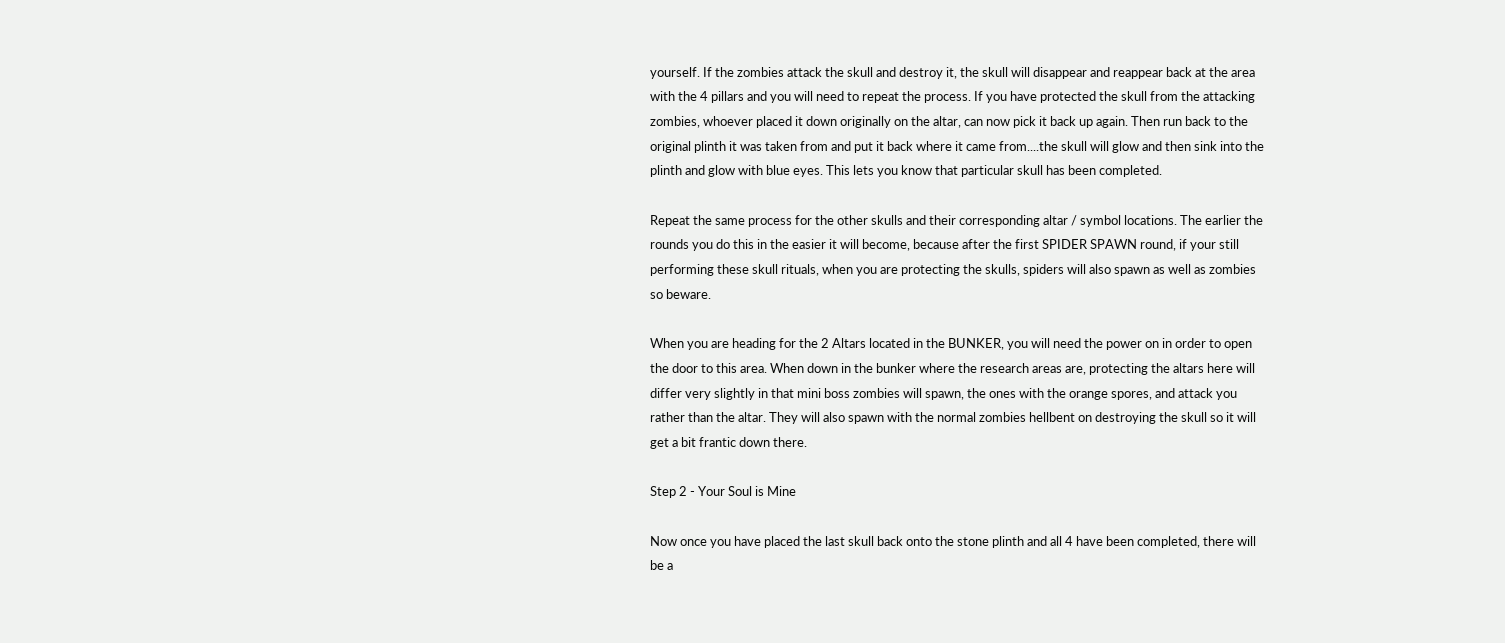yourself. If the zombies attack the skull and destroy it, the skull will disappear and reappear back at the area with the 4 pillars and you will need to repeat the process. If you have protected the skull from the attacking zombies, whoever placed it down originally on the altar, can now pick it back up again. Then run back to the original plinth it was taken from and put it back where it came from....the skull will glow and then sink into the plinth and glow with blue eyes. This lets you know that particular skull has been completed.

Repeat the same process for the other skulls and their corresponding altar / symbol locations. The earlier the rounds you do this in the easier it will become, because after the first SPIDER SPAWN round, if your still performing these skull rituals, when you are protecting the skulls, spiders will also spawn as well as zombies so beware.

When you are heading for the 2 Altars located in the BUNKER, you will need the power on in order to open the door to this area. When down in the bunker where the research areas are, protecting the altars here will differ very slightly in that mini boss zombies will spawn, the ones with the orange spores, and attack you rather than the altar. They will also spawn with the normal zombies hellbent on destroying the skull so it will get a bit frantic down there.

Step 2 - Your Soul is Mine

Now once you have placed the last skull back onto the stone plinth and all 4 have been completed, there will be a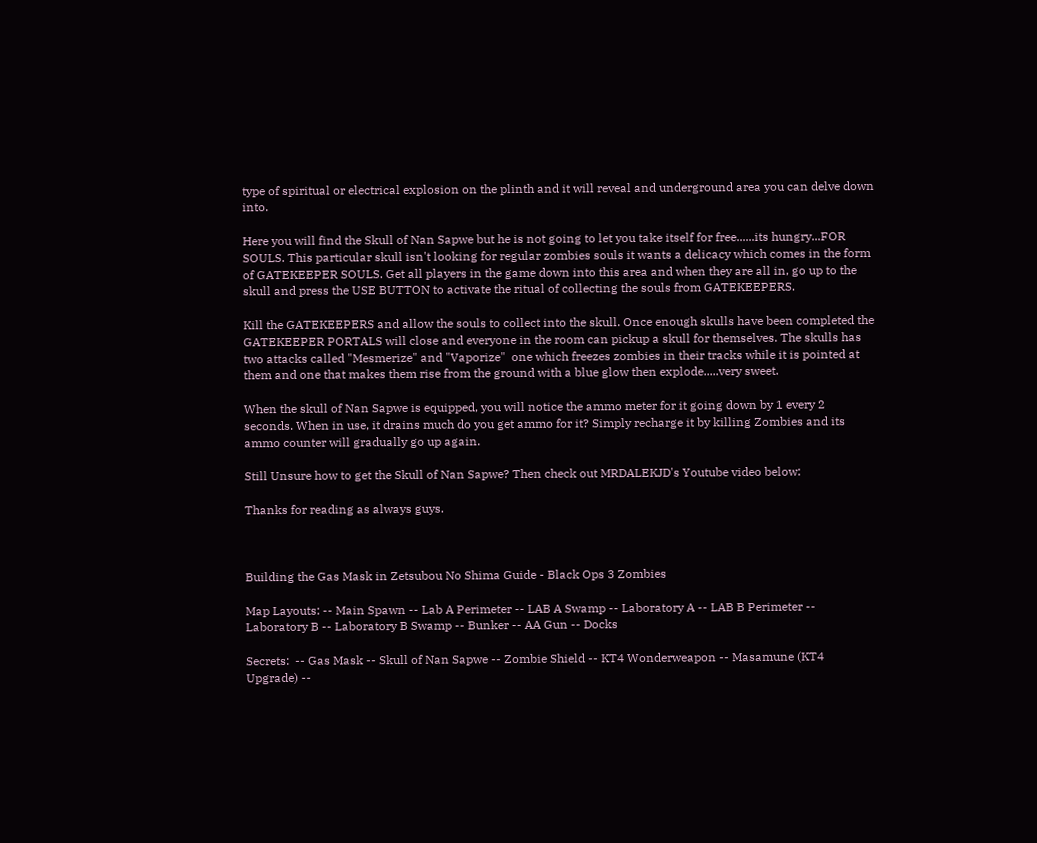type of spiritual or electrical explosion on the plinth and it will reveal and underground area you can delve down into.

Here you will find the Skull of Nan Sapwe but he is not going to let you take itself for free......its hungry...FOR SOULS. This particular skull isn't looking for regular zombies souls it wants a delicacy which comes in the form of GATEKEEPER SOULS. Get all players in the game down into this area and when they are all in, go up to the skull and press the USE BUTTON to activate the ritual of collecting the souls from GATEKEEPERS.

Kill the GATEKEEPERS and allow the souls to collect into the skull. Once enough skulls have been completed the GATEKEEPER PORTALS will close and everyone in the room can pickup a skull for themselves. The skulls has two attacks called "Mesmerize" and "Vaporize"  one which freezes zombies in their tracks while it is pointed at them and one that makes them rise from the ground with a blue glow then explode.....very sweet.

When the skull of Nan Sapwe is equipped, you will notice the ammo meter for it going down by 1 every 2 seconds. When in use, it drains much do you get ammo for it? Simply recharge it by killing Zombies and its ammo counter will gradually go up again.

Still Unsure how to get the Skull of Nan Sapwe? Then check out MRDALEKJD's Youtube video below:

Thanks for reading as always guys.



Building the Gas Mask in Zetsubou No Shima Guide - Black Ops 3 Zombies

Map Layouts: -- Main Spawn -- Lab A Perimeter -- LAB A Swamp -- Laboratory A -- LAB B Perimeter -- Laboratory B -- Laboratory B Swamp -- Bunker -- AA Gun -- Docks

Secrets:  -- Gas Mask -- Skull of Nan Sapwe -- Zombie Shield -- KT4 Wonderweapon -- Masamune (KT4 Upgrade) --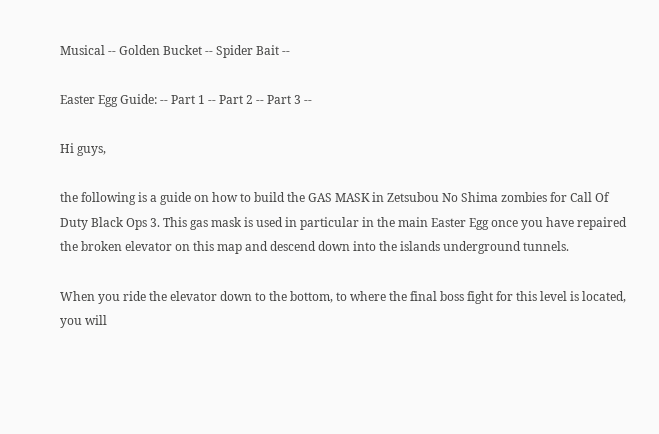Musical -- Golden Bucket -- Spider Bait --

Easter Egg Guide: -- Part 1 -- Part 2 -- Part 3 --

Hi guys,

the following is a guide on how to build the GAS MASK in Zetsubou No Shima zombies for Call Of Duty Black Ops 3. This gas mask is used in particular in the main Easter Egg once you have repaired the broken elevator on this map and descend down into the islands underground tunnels.

When you ride the elevator down to the bottom, to where the final boss fight for this level is located, you will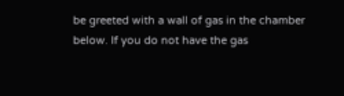be greeted with a wall of gas in the chamber below. If you do not have the gas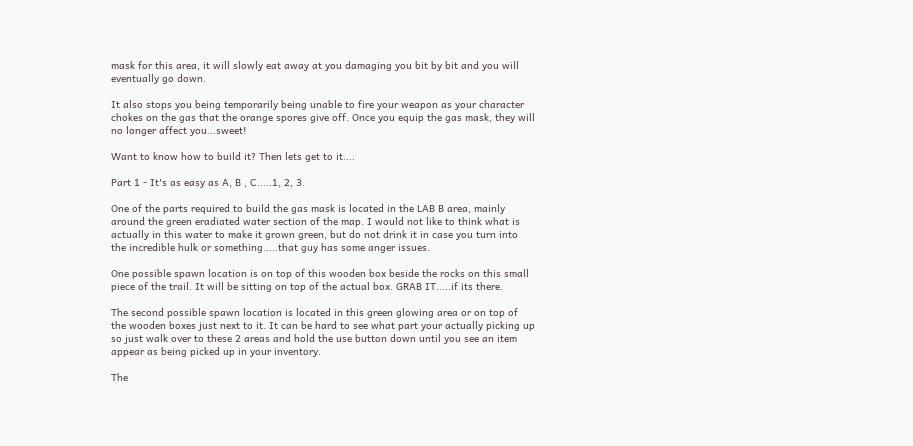mask for this area, it will slowly eat away at you damaging you bit by bit and you will eventually go down.

It also stops you being temporarily being unable to fire your weapon as your character chokes on the gas that the orange spores give off. Once you equip the gas mask, they will no longer affect you...sweet!

Want to know how to build it? Then lets get to it....

Part 1 - It's as easy as A, B , C.....1, 2, 3.

One of the parts required to build the gas mask is located in the LAB B area, mainly around the green eradiated water section of the map. I would not like to think what is actually in this water to make it grown green, but do not drink it in case you turn into the incredible hulk or something.....that guy has some anger issues.

One possible spawn location is on top of this wooden box beside the rocks on this small piece of the trail. It will be sitting on top of the actual box. GRAB IT.....if its there.

The second possible spawn location is located in this green glowing area or on top of the wooden boxes just next to it. It can be hard to see what part your actually picking up so just walk over to these 2 areas and hold the use button down until you see an item appear as being picked up in your inventory.

The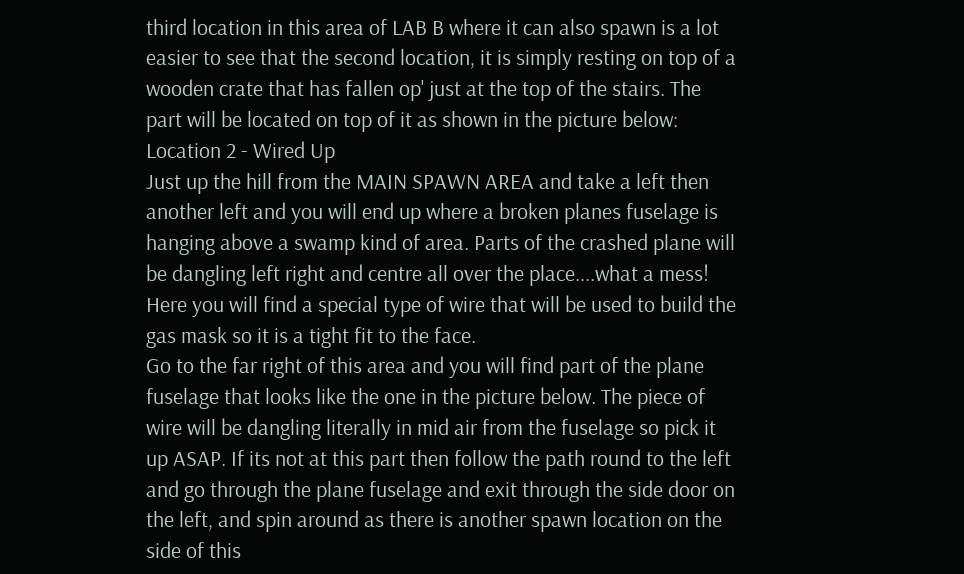third location in this area of LAB B where it can also spawn is a lot easier to see that the second location, it is simply resting on top of a wooden crate that has fallen op' just at the top of the stairs. The part will be located on top of it as shown in the picture below:
Location 2 - Wired Up
Just up the hill from the MAIN SPAWN AREA and take a left then another left and you will end up where a broken planes fuselage is hanging above a swamp kind of area. Parts of the crashed plane will be dangling left right and centre all over the place....what a mess! Here you will find a special type of wire that will be used to build the gas mask so it is a tight fit to the face.
Go to the far right of this area and you will find part of the plane fuselage that looks like the one in the picture below. The piece of wire will be dangling literally in mid air from the fuselage so pick it up ASAP. If its not at this part then follow the path round to the left and go through the plane fuselage and exit through the side door on the left, and spin around as there is another spawn location on the side of this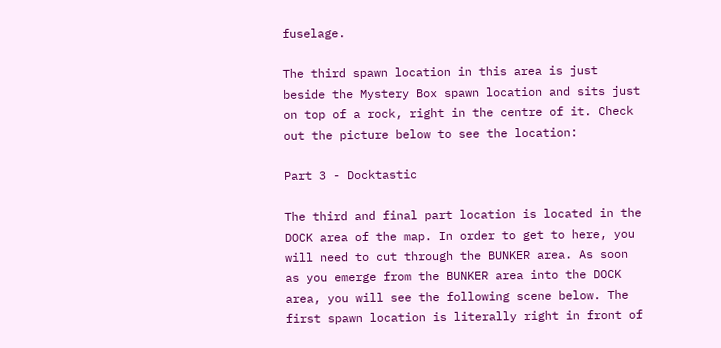fuselage.

The third spawn location in this area is just beside the Mystery Box spawn location and sits just on top of a rock, right in the centre of it. Check out the picture below to see the location:

Part 3 - Docktastic

The third and final part location is located in the DOCK area of the map. In order to get to here, you will need to cut through the BUNKER area. As soon as you emerge from the BUNKER area into the DOCK area, you will see the following scene below. The first spawn location is literally right in front of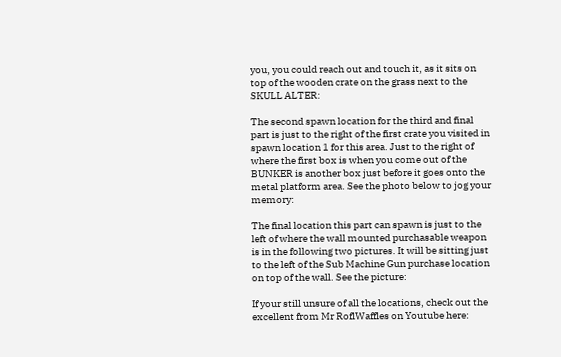you, you could reach out and touch it, as it sits on top of the wooden crate on the grass next to the SKULL ALTER:

The second spawn location for the third and final part is just to the right of the first crate you visited in spawn location 1 for this area. Just to the right of where the first box is when you come out of the BUNKER is another box just before it goes onto the metal platform area. See the photo below to jog your memory:

The final location this part can spawn is just to the left of where the wall mounted purchasable weapon is in the following two pictures. It will be sitting just to the left of the Sub Machine Gun purchase location on top of the wall. See the picture:

If your still unsure of all the locations, check out the excellent from Mr RoflWaffles on Youtube here: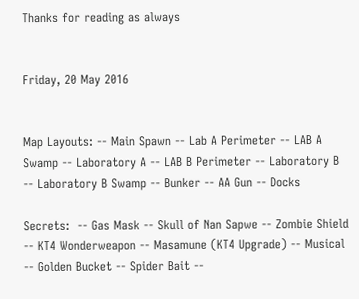Thanks for reading as always


Friday, 20 May 2016


Map Layouts: -- Main Spawn -- Lab A Perimeter -- LAB A Swamp -- Laboratory A -- LAB B Perimeter -- Laboratory B -- Laboratory B Swamp -- Bunker -- AA Gun -- Docks

Secrets:  -- Gas Mask -- Skull of Nan Sapwe -- Zombie Shield -- KT4 Wonderweapon -- Masamune (KT4 Upgrade) -- Musical -- Golden Bucket -- Spider Bait --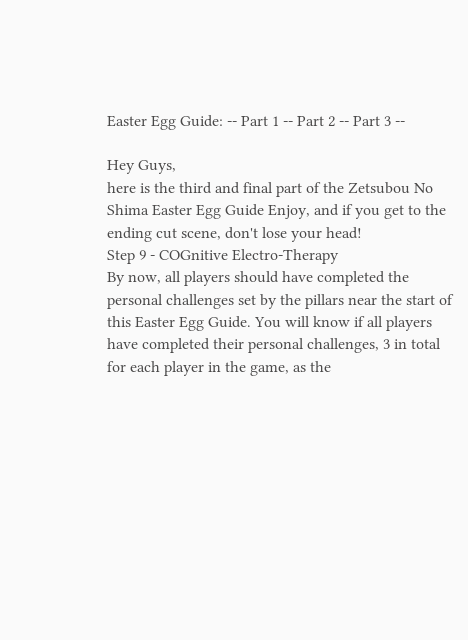Easter Egg Guide: -- Part 1 -- Part 2 -- Part 3 --

Hey Guys,
here is the third and final part of the Zetsubou No Shima Easter Egg Guide Enjoy, and if you get to the ending cut scene, don't lose your head!
Step 9 - COGnitive Electro-Therapy
By now, all players should have completed the personal challenges set by the pillars near the start of this Easter Egg Guide. You will know if all players have completed their personal challenges, 3 in total for each player in the game, as the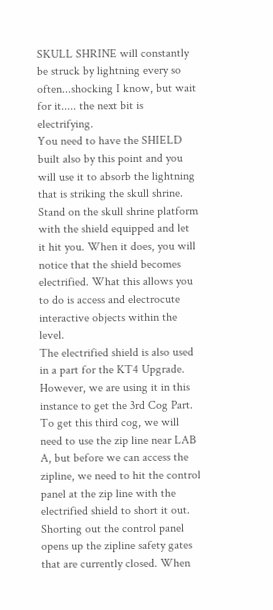SKULL SHRINE will constantly be struck by lightning every so often...shocking I know, but wait for it..... the next bit is electrifying.
You need to have the SHIELD built also by this point and you will use it to absorb the lightning that is striking the skull shrine. Stand on the skull shrine platform with the shield equipped and let it hit you. When it does, you will notice that the shield becomes electrified. What this allows you to do is access and electrocute interactive objects within the level.
The electrified shield is also used in a part for the KT4 Upgrade. However, we are using it in this instance to get the 3rd Cog Part. To get this third cog, we will need to use the zip line near LAB A, but before we can access the zipline, we need to hit the control panel at the zip line with the electrified shield to short it out.
Shorting out the control panel opens up the zipline safety gates that are currently closed. When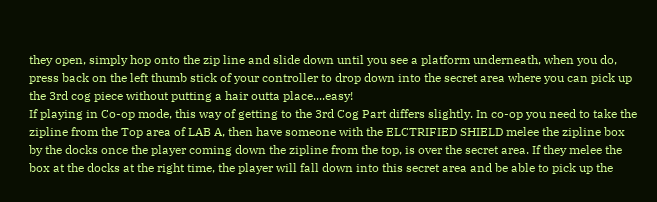they open, simply hop onto the zip line and slide down until you see a platform underneath, when you do, press back on the left thumb stick of your controller to drop down into the secret area where you can pick up the 3rd cog piece without putting a hair outta place....easy!
If playing in Co-op mode, this way of getting to the 3rd Cog Part differs slightly. In co-op you need to take the zipline from the Top area of LAB A, then have someone with the ELCTRIFIED SHIELD melee the zipline box by the docks once the player coming down the zipline from the top, is over the secret area. If they melee the box at the docks at the right time, the player will fall down into this secret area and be able to pick up the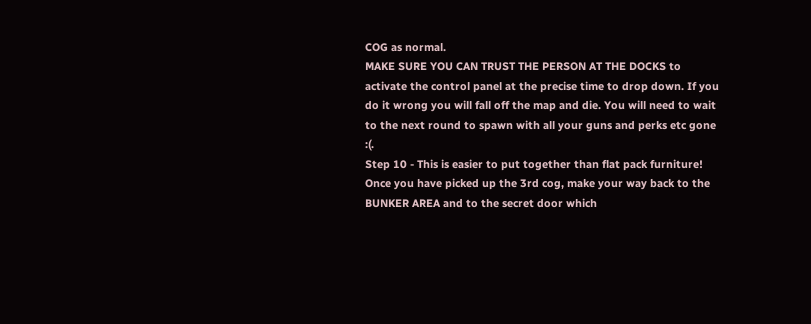COG as normal.
MAKE SURE YOU CAN TRUST THE PERSON AT THE DOCKS to activate the control panel at the precise time to drop down. If you do it wrong you will fall off the map and die. You will need to wait to the next round to spawn with all your guns and perks etc gone :(.
Step 10 - This is easier to put together than flat pack furniture!
Once you have picked up the 3rd cog, make your way back to the BUNKER AREA and to the secret door which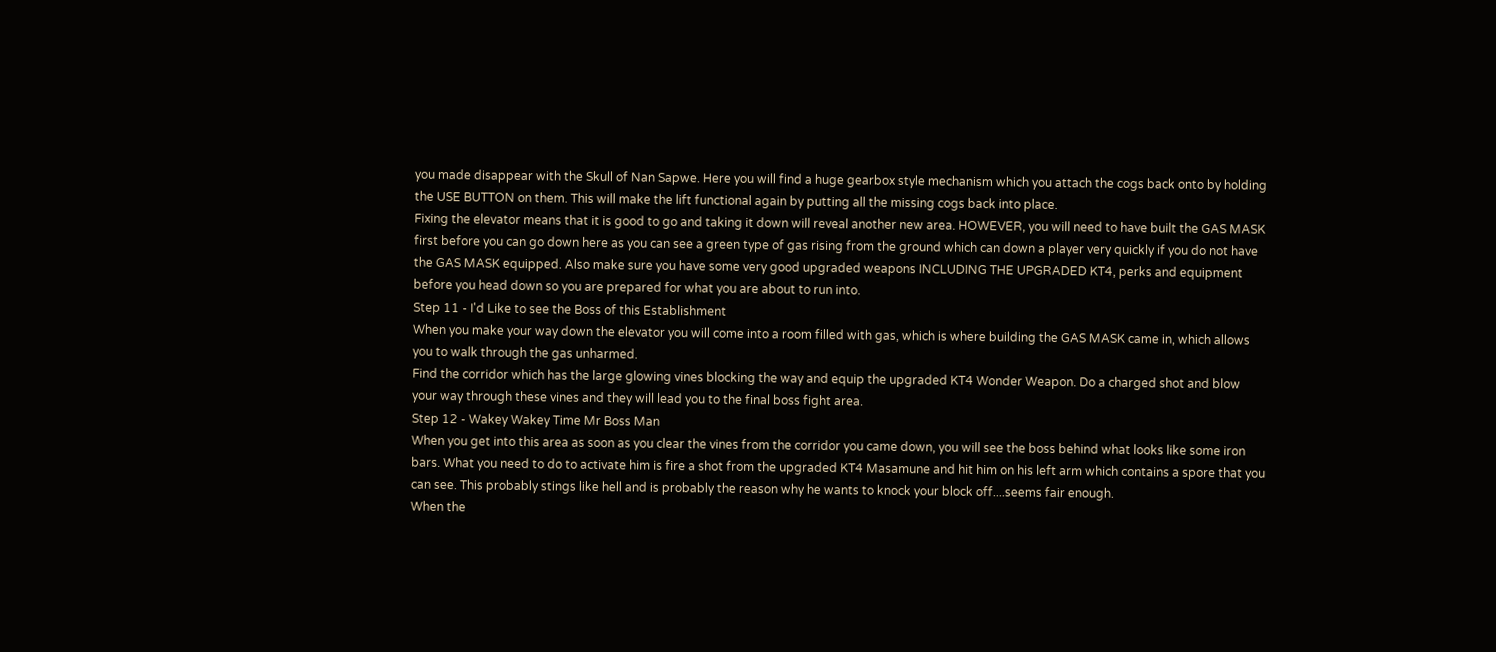you made disappear with the Skull of Nan Sapwe. Here you will find a huge gearbox style mechanism which you attach the cogs back onto by holding the USE BUTTON on them. This will make the lift functional again by putting all the missing cogs back into place.
Fixing the elevator means that it is good to go and taking it down will reveal another new area. HOWEVER, you will need to have built the GAS MASK first before you can go down here as you can see a green type of gas rising from the ground which can down a player very quickly if you do not have the GAS MASK equipped. Also make sure you have some very good upgraded weapons INCLUDING THE UPGRADED KT4, perks and equipment before you head down so you are prepared for what you are about to run into.
Step 11 - I'd Like to see the Boss of this Establishment
When you make your way down the elevator you will come into a room filled with gas, which is where building the GAS MASK came in, which allows you to walk through the gas unharmed.
Find the corridor which has the large glowing vines blocking the way and equip the upgraded KT4 Wonder Weapon. Do a charged shot and blow your way through these vines and they will lead you to the final boss fight area.
Step 12 - Wakey Wakey Time Mr Boss Man
When you get into this area as soon as you clear the vines from the corridor you came down, you will see the boss behind what looks like some iron bars. What you need to do to activate him is fire a shot from the upgraded KT4 Masamune and hit him on his left arm which contains a spore that you can see. This probably stings like hell and is probably the reason why he wants to knock your block off....seems fair enough.
When the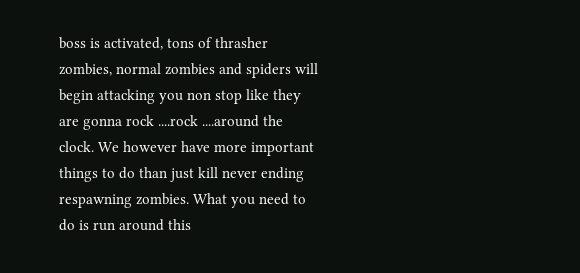boss is activated, tons of thrasher zombies, normal zombies and spiders will begin attacking you non stop like they are gonna rock ....rock ....around the clock. We however have more important things to do than just kill never ending respawning zombies. What you need to do is run around this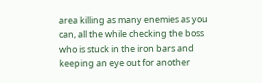area killing as many enemies as you can, all the while checking the boss who is stuck in the iron bars and keeping an eye out for another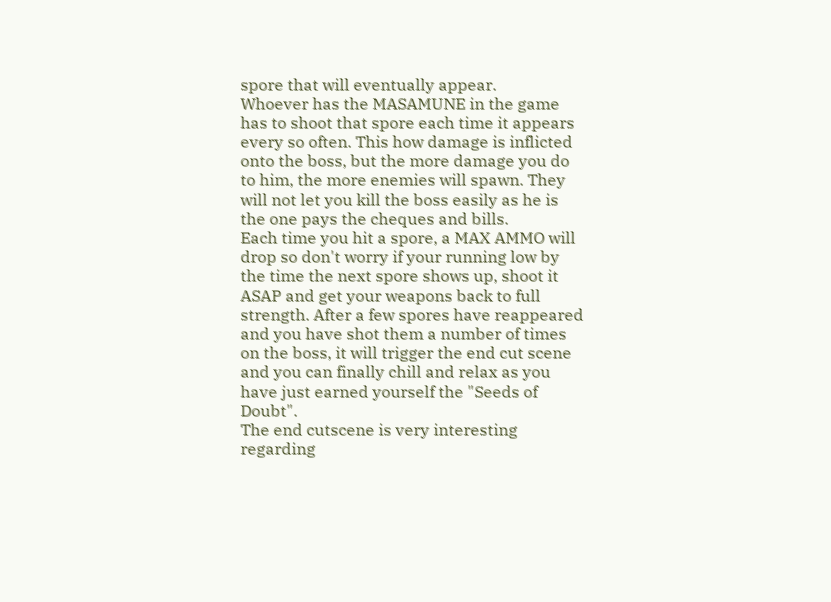spore that will eventually appear.
Whoever has the MASAMUNE in the game has to shoot that spore each time it appears every so often. This how damage is inflicted onto the boss, but the more damage you do to him, the more enemies will spawn. They will not let you kill the boss easily as he is the one pays the cheques and bills.
Each time you hit a spore, a MAX AMMO will drop so don't worry if your running low by the time the next spore shows up, shoot it ASAP and get your weapons back to full strength. After a few spores have reappeared and you have shot them a number of times on the boss, it will trigger the end cut scene and you can finally chill and relax as you have just earned yourself the "Seeds of Doubt".
The end cutscene is very interesting regarding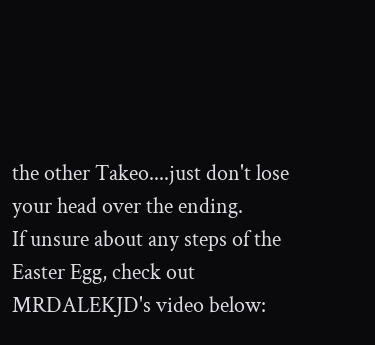the other Takeo....just don't lose your head over the ending.
If unsure about any steps of the Easter Egg, check out MRDALEKJD's video below: